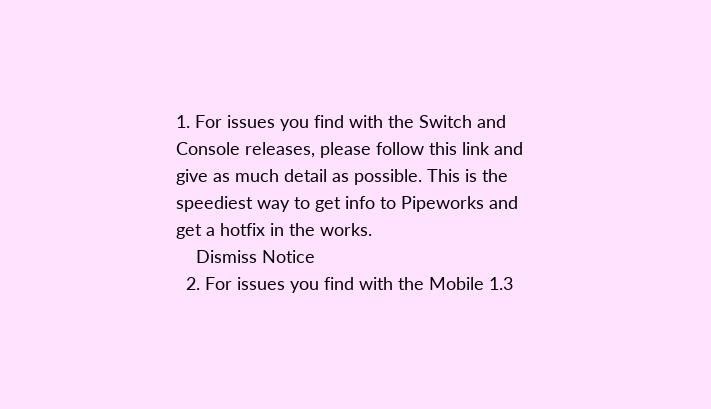1. For issues you find with the Switch and Console releases, please follow this link and give as much detail as possible. This is the speediest way to get info to Pipeworks and get a hotfix in the works.
    Dismiss Notice
  2. For issues you find with the Mobile 1.3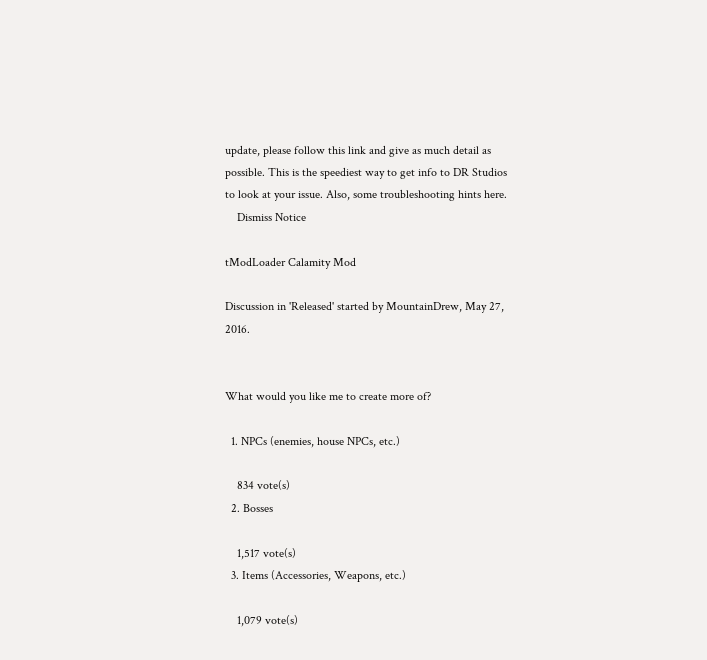update, please follow this link and give as much detail as possible. This is the speediest way to get info to DR Studios to look at your issue. Also, some troubleshooting hints here.
    Dismiss Notice

tModLoader Calamity Mod

Discussion in 'Released' started by MountainDrew, May 27, 2016.


What would you like me to create more of?

  1. NPCs (enemies, house NPCs, etc.)

    834 vote(s)
  2. Bosses

    1,517 vote(s)
  3. Items (Accessories, Weapons, etc.)

    1,079 vote(s)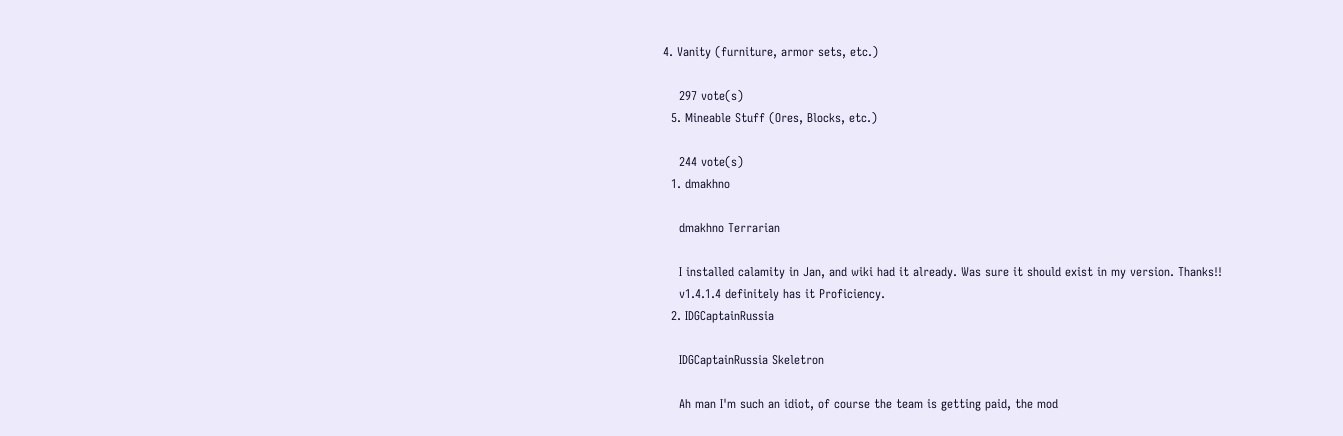4. Vanity (furniture, armor sets, etc.)

    297 vote(s)
  5. Mineable Stuff (Ores, Blocks, etc.)

    244 vote(s)
  1. dmakhno

    dmakhno Terrarian

    I installed calamity in Jan, and wiki had it already. Was sure it should exist in my version. Thanks!!
    v1.4.1.4 definitely has it Proficiency.
  2. IDGCaptainRussia

    IDGCaptainRussia Skeletron

    Ah man I'm such an idiot, of course the team is getting paid, the mod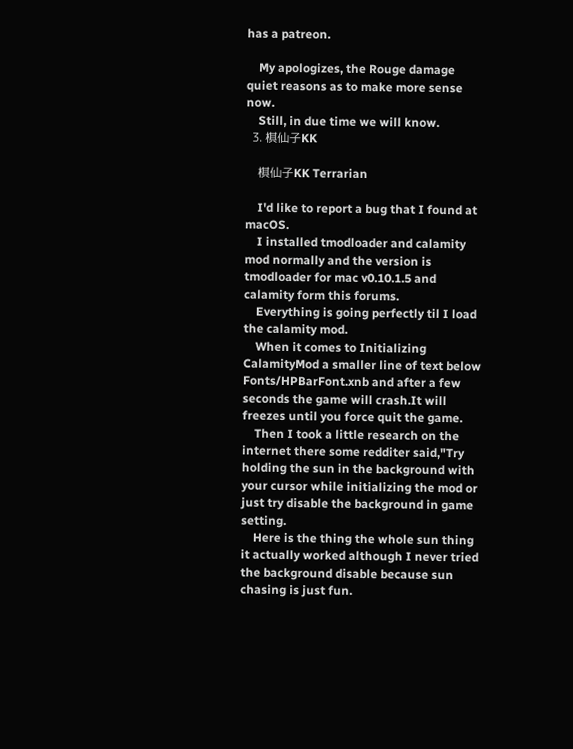has a patreon.

    My apologizes, the Rouge damage quiet reasons as to make more sense now.
    Still, in due time we will know.
  3. 棋仙子KK

    棋仙子KK Terrarian

    I'd like to report a bug that I found at macOS.
    I installed tmodloader and calamity mod normally and the version is tmodloader for mac v0.10.1.5 and calamity form this forums.
    Everything is going perfectly til I load the calamity mod.
    When it comes to Initializing CalamityMod a smaller line of text below Fonts/HPBarFont.xnb and after a few seconds the game will crash.It will freezes until you force quit the game.
    Then I took a little research on the internet there some redditer said,"Try holding the sun in the background with your cursor while initializing the mod or just try disable the background in game setting.
    Here is the thing the whole sun thing it actually worked although I never tried the background disable because sun chasing is just fun.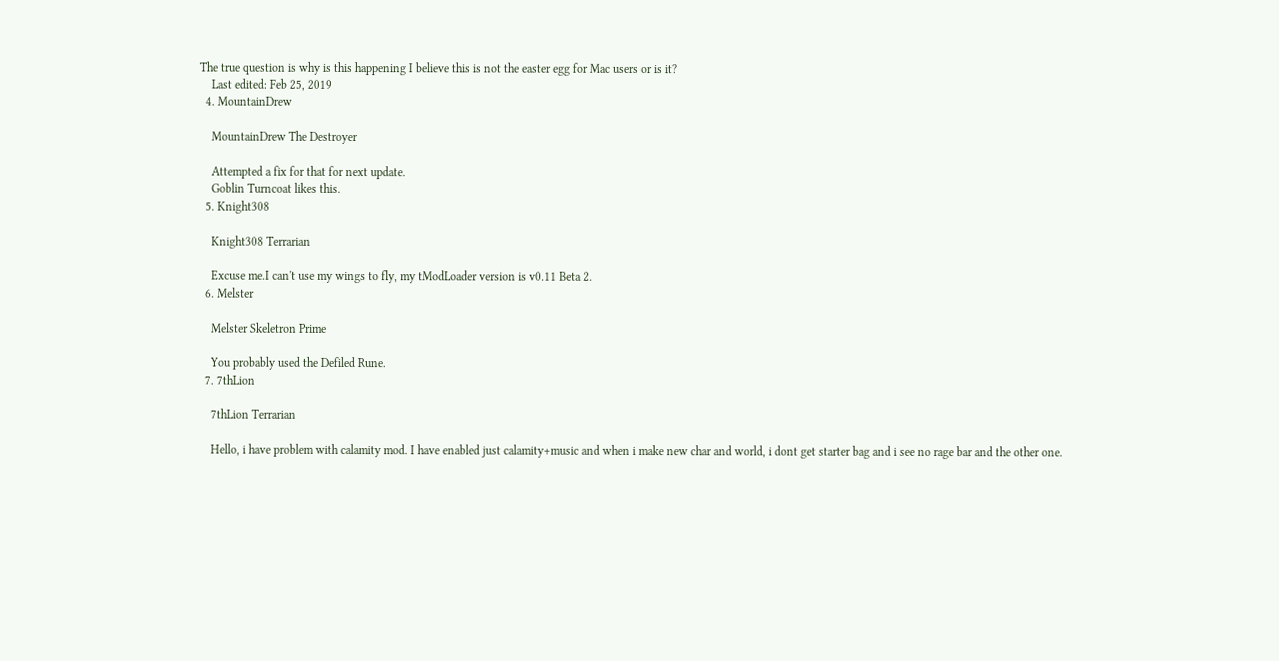The true question is why is this happening I believe this is not the easter egg for Mac users or is it?
    Last edited: Feb 25, 2019
  4. MountainDrew

    MountainDrew The Destroyer

    Attempted a fix for that for next update.
    Goblin Turncoat likes this.
  5. Knight308

    Knight308 Terrarian

    Excuse me.I can't use my wings to fly, my tModLoader version is v0.11 Beta 2.
  6. Melster

    Melster Skeletron Prime

    You probably used the Defiled Rune.
  7. 7thLion

    7thLion Terrarian

    Hello, i have problem with calamity mod. I have enabled just calamity+music and when i make new char and world, i dont get starter bag and i see no rage bar and the other one.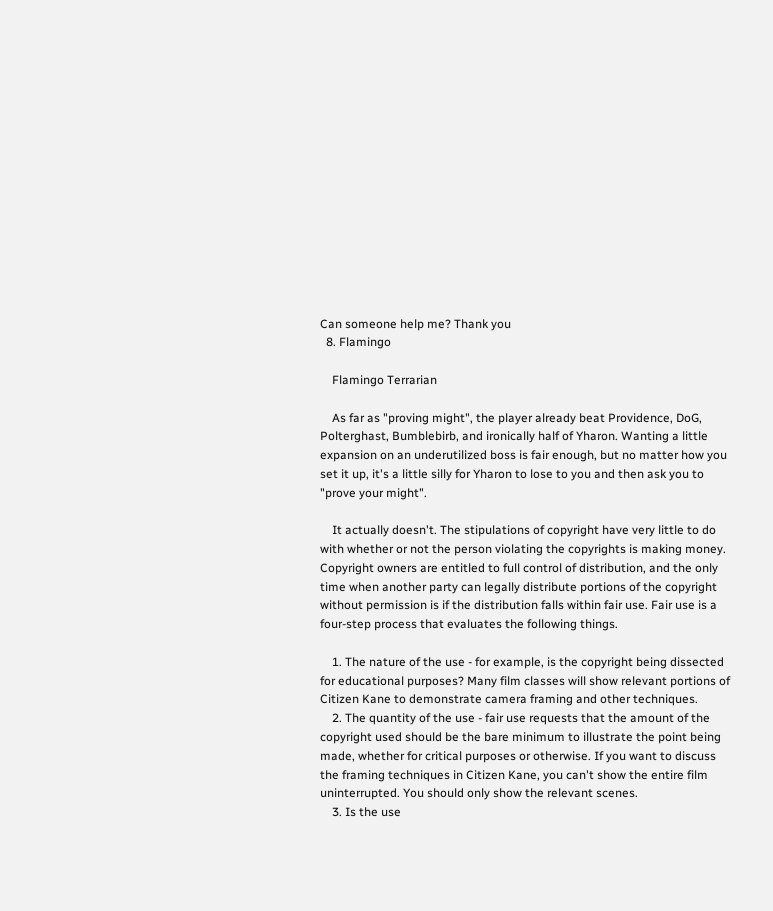Can someone help me? Thank you
  8. Flamingo

    Flamingo Terrarian

    As far as "proving might", the player already beat Providence, DoG, Polterghast, Bumblebirb, and ironically half of Yharon. Wanting a little expansion on an underutilized boss is fair enough, but no matter how you set it up, it's a little silly for Yharon to lose to you and then ask you to "prove your might".

    It actually doesn't. The stipulations of copyright have very little to do with whether or not the person violating the copyrights is making money. Copyright owners are entitled to full control of distribution, and the only time when another party can legally distribute portions of the copyright without permission is if the distribution falls within fair use. Fair use is a four-step process that evaluates the following things.

    1. The nature of the use - for example, is the copyright being dissected for educational purposes? Many film classes will show relevant portions of Citizen Kane to demonstrate camera framing and other techniques.
    2. The quantity of the use - fair use requests that the amount of the copyright used should be the bare minimum to illustrate the point being made, whether for critical purposes or otherwise. If you want to discuss the framing techniques in Citizen Kane, you can't show the entire film uninterrupted. You should only show the relevant scenes.
    3. Is the use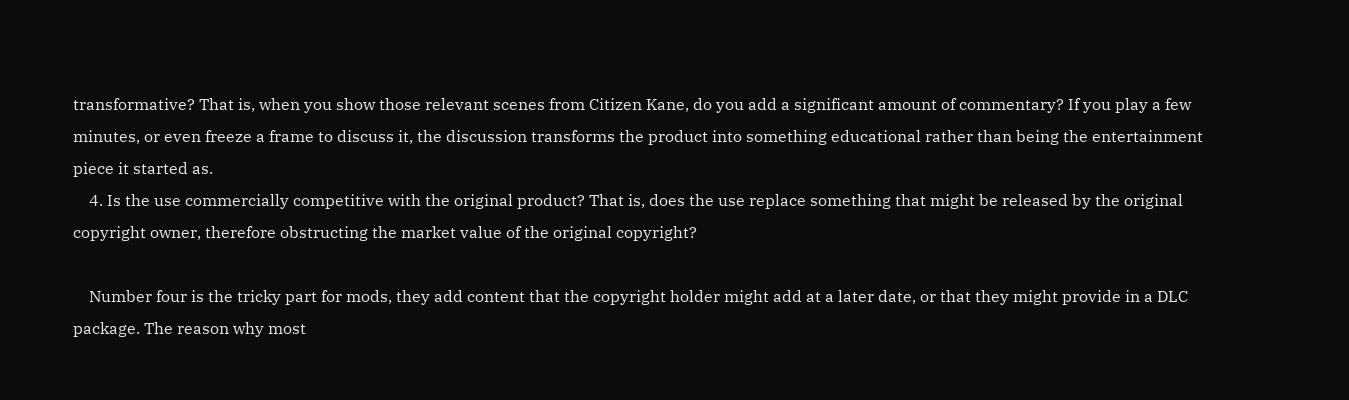transformative? That is, when you show those relevant scenes from Citizen Kane, do you add a significant amount of commentary? If you play a few minutes, or even freeze a frame to discuss it, the discussion transforms the product into something educational rather than being the entertainment piece it started as.
    4. Is the use commercially competitive with the original product? That is, does the use replace something that might be released by the original copyright owner, therefore obstructing the market value of the original copyright?

    Number four is the tricky part for mods, they add content that the copyright holder might add at a later date, or that they might provide in a DLC package. The reason why most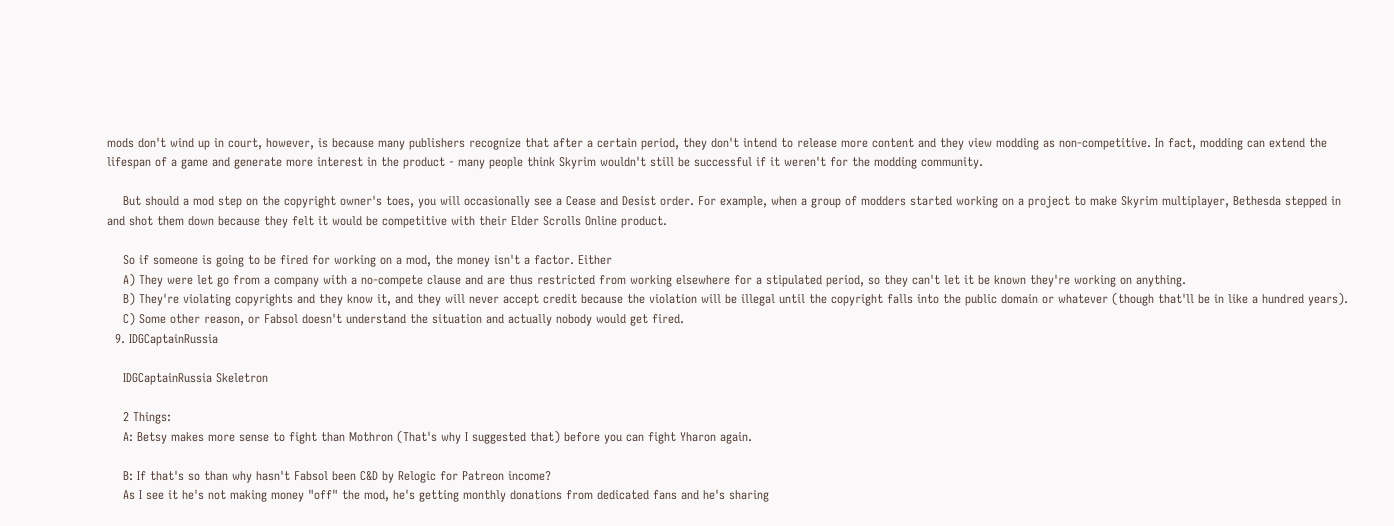mods don't wind up in court, however, is because many publishers recognize that after a certain period, they don't intend to release more content and they view modding as non-competitive. In fact, modding can extend the lifespan of a game and generate more interest in the product - many people think Skyrim wouldn't still be successful if it weren't for the modding community.

    But should a mod step on the copyright owner's toes, you will occasionally see a Cease and Desist order. For example, when a group of modders started working on a project to make Skyrim multiplayer, Bethesda stepped in and shot them down because they felt it would be competitive with their Elder Scrolls Online product.

    So if someone is going to be fired for working on a mod, the money isn't a factor. Either
    A) They were let go from a company with a no-compete clause and are thus restricted from working elsewhere for a stipulated period, so they can't let it be known they're working on anything.
    B) They're violating copyrights and they know it, and they will never accept credit because the violation will be illegal until the copyright falls into the public domain or whatever (though that'll be in like a hundred years).
    C) Some other reason, or Fabsol doesn't understand the situation and actually nobody would get fired.
  9. IDGCaptainRussia

    IDGCaptainRussia Skeletron

    2 Things:
    A: Betsy makes more sense to fight than Mothron (That's why I suggested that) before you can fight Yharon again.

    B: If that's so than why hasn't Fabsol been C&D by Relogic for Patreon income?
    As I see it he's not making money "off" the mod, he's getting monthly donations from dedicated fans and he's sharing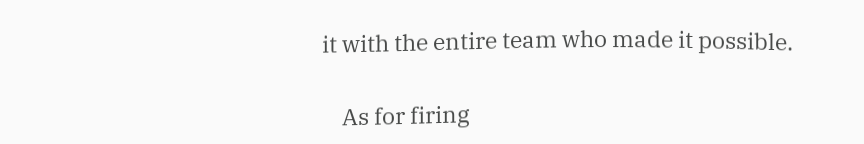it with the entire team who made it possible.

    As for firing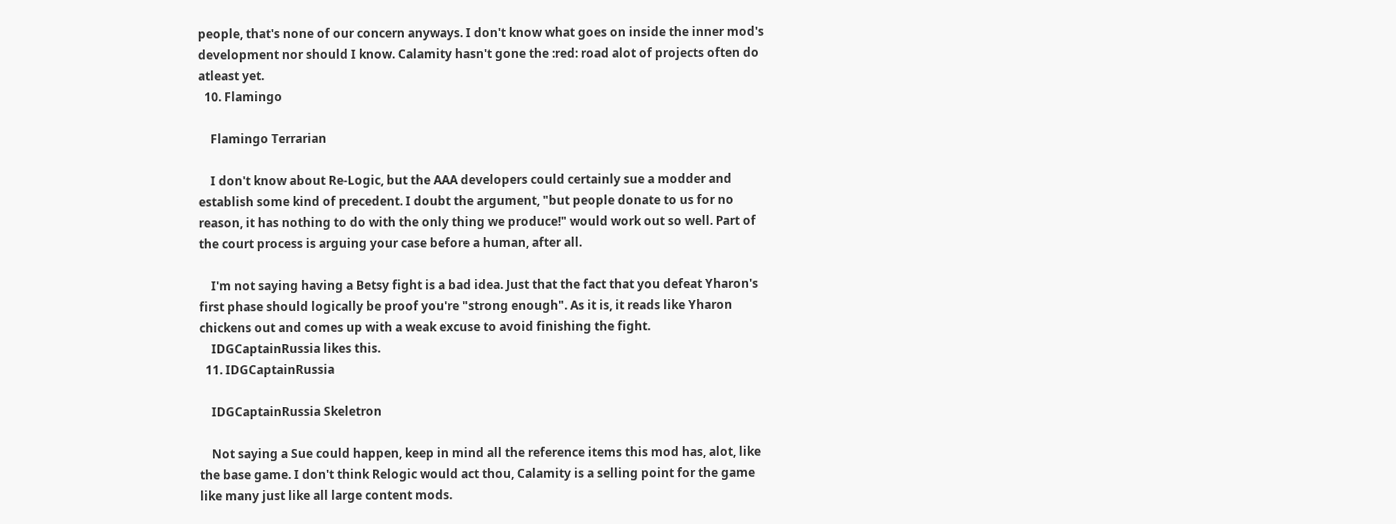people, that's none of our concern anyways. I don't know what goes on inside the inner mod's development nor should I know. Calamity hasn't gone the :red: road alot of projects often do atleast yet.
  10. Flamingo

    Flamingo Terrarian

    I don't know about Re-Logic, but the AAA developers could certainly sue a modder and establish some kind of precedent. I doubt the argument, "but people donate to us for no reason, it has nothing to do with the only thing we produce!" would work out so well. Part of the court process is arguing your case before a human, after all.

    I'm not saying having a Betsy fight is a bad idea. Just that the fact that you defeat Yharon's first phase should logically be proof you're "strong enough". As it is, it reads like Yharon chickens out and comes up with a weak excuse to avoid finishing the fight.
    IDGCaptainRussia likes this.
  11. IDGCaptainRussia

    IDGCaptainRussia Skeletron

    Not saying a Sue could happen, keep in mind all the reference items this mod has, alot, like the base game. I don't think Relogic would act thou, Calamity is a selling point for the game like many just like all large content mods.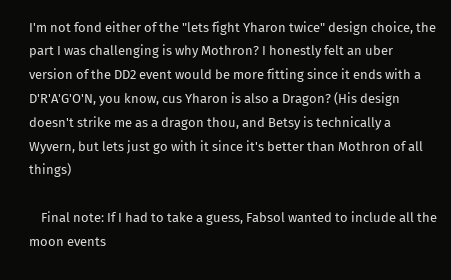I'm not fond either of the "lets fight Yharon twice" design choice, the part I was challenging is why Mothron? I honestly felt an uber version of the DD2 event would be more fitting since it ends with a D'R'A'G'O'N, you know, cus Yharon is also a Dragon? (His design doesn't strike me as a dragon thou, and Betsy is technically a Wyvern, but lets just go with it since it's better than Mothron of all things)

    Final note: If I had to take a guess, Fabsol wanted to include all the moon events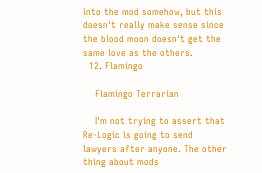into the mod somehow, but this doesn't really make sense since the blood moon doesn't get the same love as the others.
  12. Flamingo

    Flamingo Terrarian

    I'm not trying to assert that Re-Logic is going to send lawyers after anyone. The other thing about mods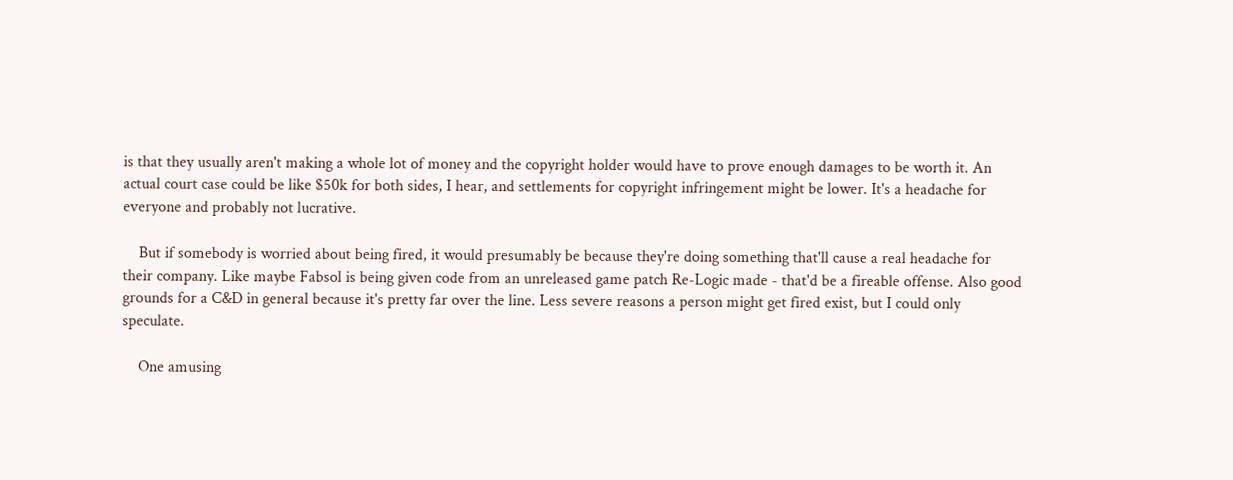is that they usually aren't making a whole lot of money and the copyright holder would have to prove enough damages to be worth it. An actual court case could be like $50k for both sides, I hear, and settlements for copyright infringement might be lower. It's a headache for everyone and probably not lucrative.

    But if somebody is worried about being fired, it would presumably be because they're doing something that'll cause a real headache for their company. Like maybe Fabsol is being given code from an unreleased game patch Re-Logic made - that'd be a fireable offense. Also good grounds for a C&D in general because it's pretty far over the line. Less severe reasons a person might get fired exist, but I could only speculate.

    One amusing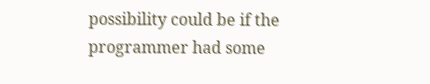possibility could be if the programmer had some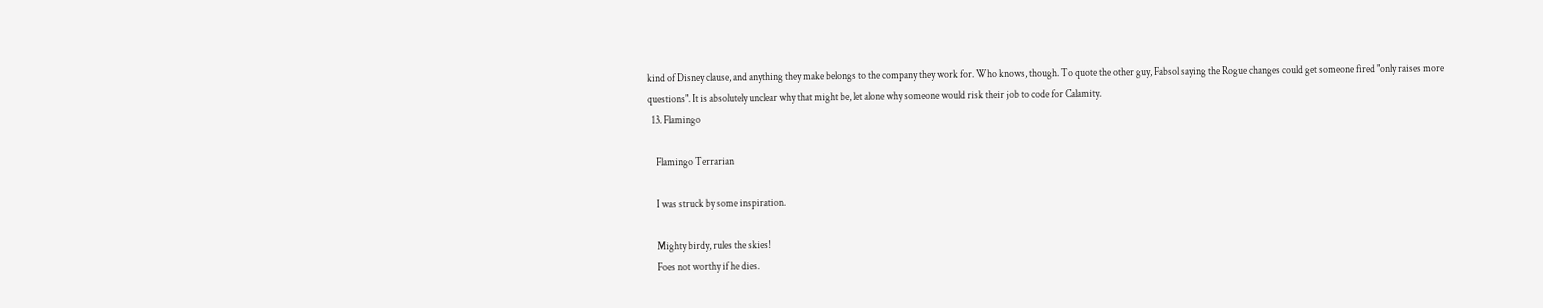kind of Disney clause, and anything they make belongs to the company they work for. Who knows, though. To quote the other guy, Fabsol saying the Rogue changes could get someone fired "only raises more questions". It is absolutely unclear why that might be, let alone why someone would risk their job to code for Calamity.
  13. Flamingo

    Flamingo Terrarian

    I was struck by some inspiration.

    Mighty birdy, rules the skies!
    Foes not worthy if he dies.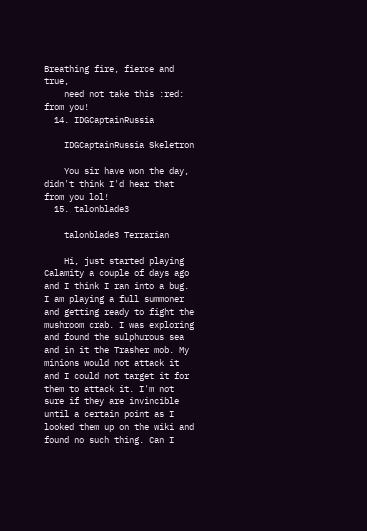Breathing fire, fierce and true,
    need not take this :red: from you!
  14. IDGCaptainRussia

    IDGCaptainRussia Skeletron

    You sir have won the day, didn't think I'd hear that from you lol!
  15. talonblade3

    talonblade3 Terrarian

    Hi, just started playing Calamity a couple of days ago and I think I ran into a bug. I am playing a full summoner and getting ready to fight the mushroom crab. I was exploring and found the sulphurous sea and in it the Trasher mob. My minions would not attack it and I could not target it for them to attack it. I'm not sure if they are invincible until a certain point as I looked them up on the wiki and found no such thing. Can I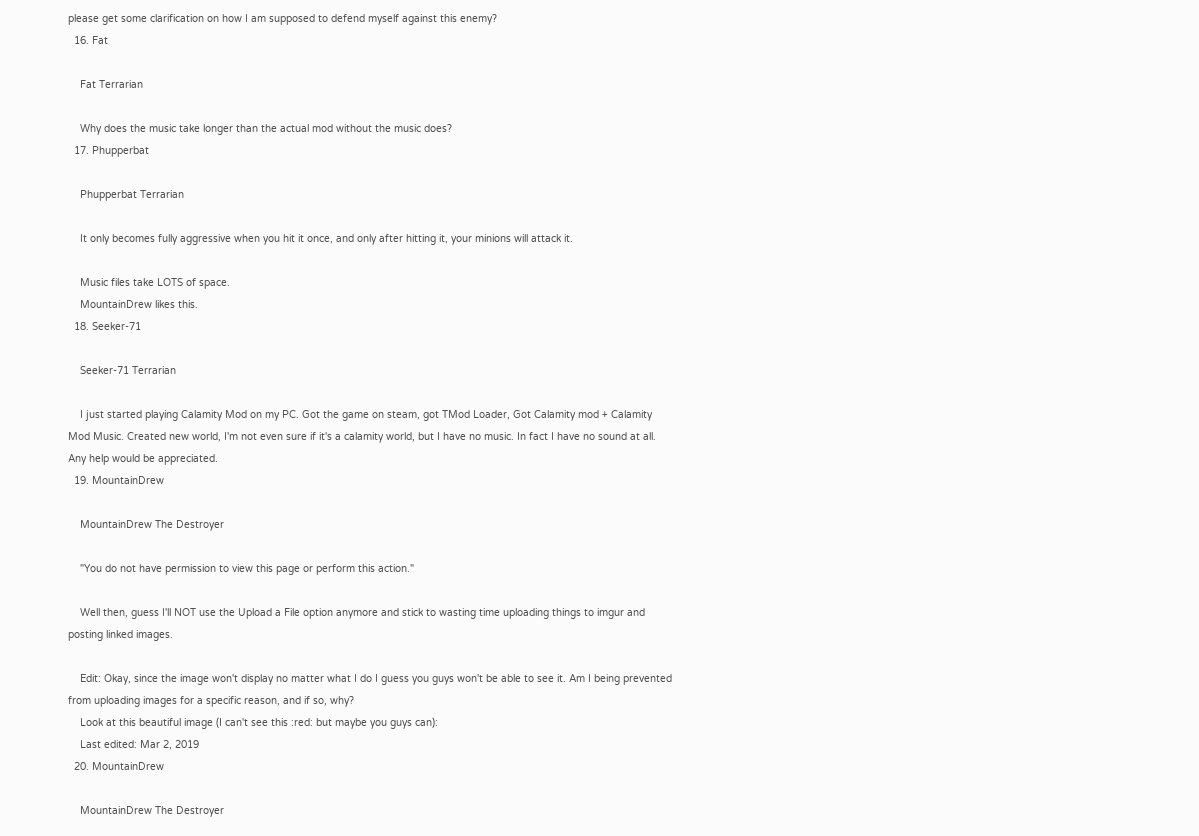please get some clarification on how I am supposed to defend myself against this enemy?
  16. Fat

    Fat Terrarian

    Why does the music take longer than the actual mod without the music does?
  17. Phupperbat

    Phupperbat Terrarian

    It only becomes fully aggressive when you hit it once, and only after hitting it, your minions will attack it.

    Music files take LOTS of space.
    MountainDrew likes this.
  18. Seeker-71

    Seeker-71 Terrarian

    I just started playing Calamity Mod on my PC. Got the game on steam, got TMod Loader, Got Calamity mod + Calamity Mod Music. Created new world, I'm not even sure if it's a calamity world, but I have no music. In fact I have no sound at all. Any help would be appreciated.
  19. MountainDrew

    MountainDrew The Destroyer

    "You do not have permission to view this page or perform this action."

    Well then, guess I'll NOT use the Upload a File option anymore and stick to wasting time uploading things to imgur and posting linked images.

    Edit: Okay, since the image won't display no matter what I do I guess you guys won't be able to see it. Am I being prevented from uploading images for a specific reason, and if so, why?
    Look at this beautiful image (I can't see this :red: but maybe you guys can):
    Last edited: Mar 2, 2019
  20. MountainDrew

    MountainDrew The Destroyer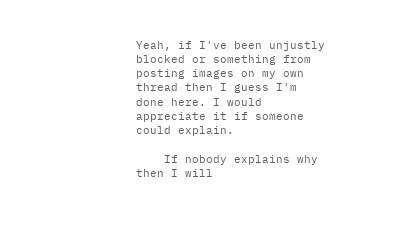Yeah, if I've been unjustly blocked or something from posting images on my own thread then I guess I'm done here. I would appreciate it if someone could explain.

    If nobody explains why then I will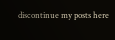discontinue my posts here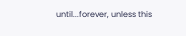until...forever, unless this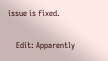issue is fixed.

    Edit: Apparently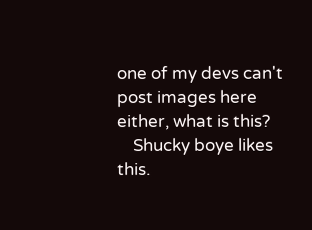one of my devs can't post images here either, what is this?
    Shucky boye likes this.